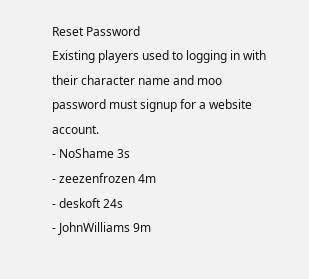Reset Password
Existing players used to logging in with their character name and moo password must signup for a website account.
- NoShame 3s
- zeezenfrozen 4m
- deskoft 24s
- JohnWilliams 9m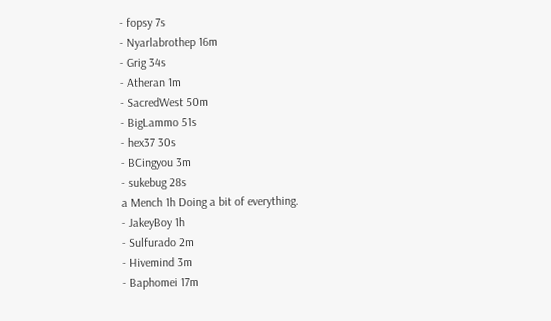- fopsy 7s
- Nyarlabrothep 16m
- Grig 34s
- Atheran 1m
- SacredWest 50m
- BigLammo 51s
- hex37 30s
- BCingyou 3m
- sukebug 28s
a Mench 1h Doing a bit of everything.
- JakeyBoy 1h
- Sulfurado 2m
- Hivemind 3m
- Baphomei 17m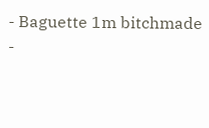- Baguette 1m bitchmade
-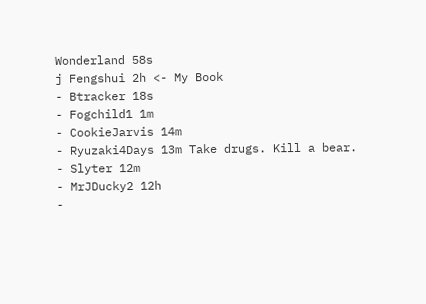Wonderland 58s
j Fengshui 2h <- My Book
- Btracker 18s
- Fogchild1 1m
- CookieJarvis 14m
- Ryuzaki4Days 13m Take drugs. Kill a bear.
- Slyter 12m
- MrJDucky2 12h
-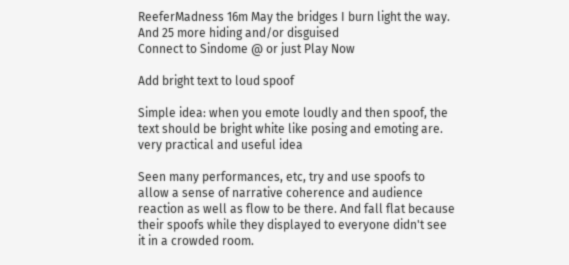ReeferMadness 16m May the bridges I burn light the way.
And 25 more hiding and/or disguised
Connect to Sindome @ or just Play Now

Add bright text to loud spoof

Simple idea: when you emote loudly and then spoof, the text should be bright white like posing and emoting are.
very practical and useful idea

Seen many performances, etc, try and use spoofs to allow a sense of narrative coherence and audience reaction as well as flow to be there. And fall flat because their spoofs while they displayed to everyone didn't see it in a crowded room.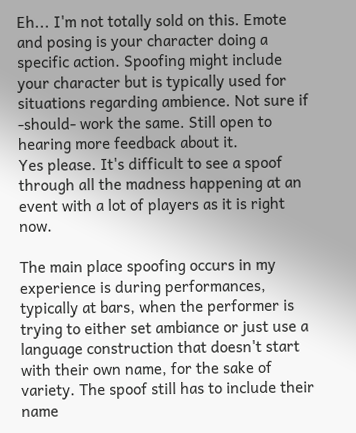Eh... I'm not totally sold on this. Emote and posing is your character doing a specific action. Spoofing might include your character but is typically used for situations regarding ambience. Not sure if -should- work the same. Still open to hearing more feedback about it.
Yes please. It's difficult to see a spoof through all the madness happening at an event with a lot of players as it is right now.

The main place spoofing occurs in my experience is during performances, typically at bars, when the performer is trying to either set ambiance or just use a language construction that doesn't start with their own name, for the sake of variety. The spoof still has to include their name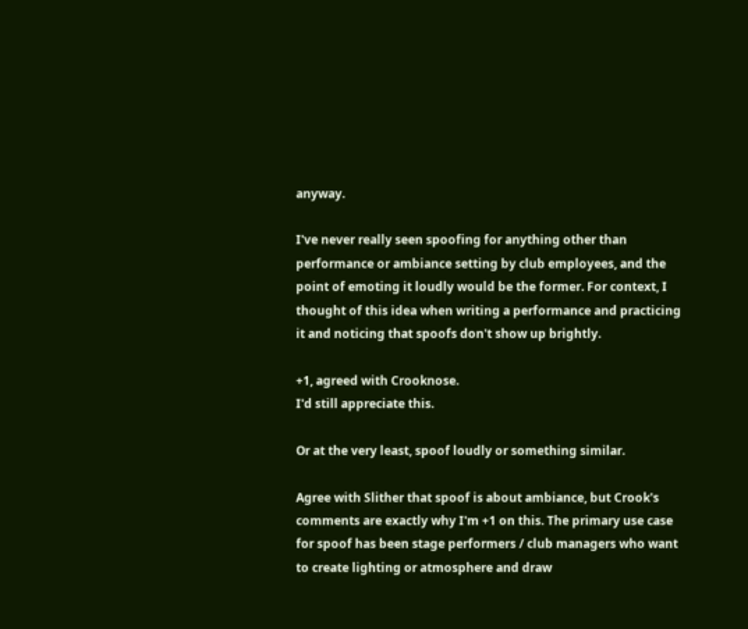anyway.

I've never really seen spoofing for anything other than performance or ambiance setting by club employees, and the point of emoting it loudly would be the former. For context, I thought of this idea when writing a performance and practicing it and noticing that spoofs don't show up brightly.

+1, agreed with Crooknose.
I'd still appreciate this.

Or at the very least, spoof loudly or something similar.

Agree with Slither that spoof is about ambiance, but Crook's comments are exactly why I'm +1 on this. The primary use case for spoof has been stage performers / club managers who want to create lighting or atmosphere and draw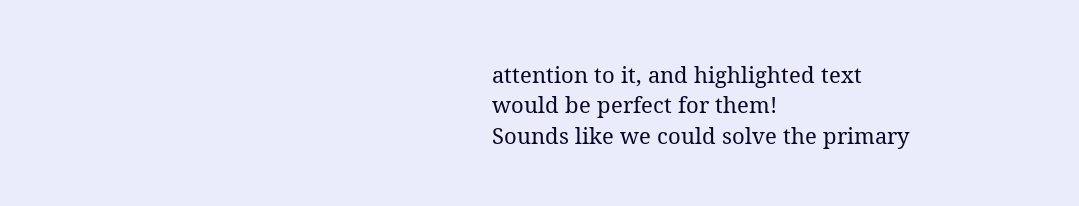attention to it, and highlighted text would be perfect for them!
Sounds like we could solve the primary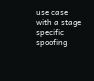use case with a stage specific spoofing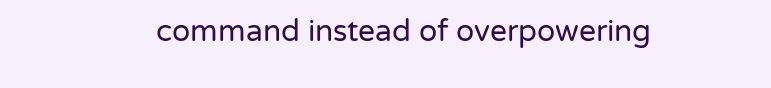command instead of overpowering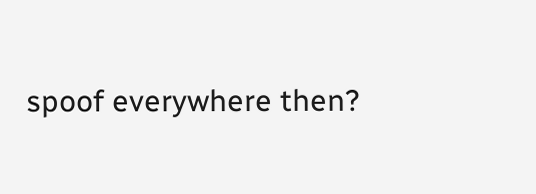spoof everywhere then?